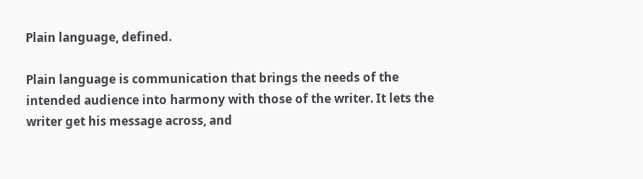Plain language, defined.

Plain language is communication that brings the needs of the intended audience into harmony with those of the writer. It lets the writer get his message across, and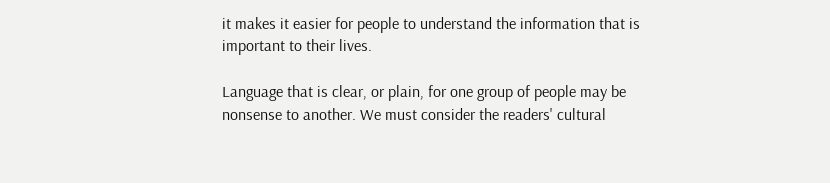it makes it easier for people to understand the information that is important to their lives.

Language that is clear, or plain, for one group of people may be nonsense to another. We must consider the readers' cultural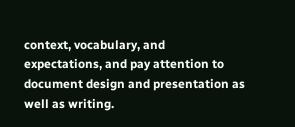context, vocabulary, and expectations, and pay attention to document design and presentation as well as writing.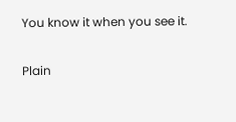You know it when you see it.

Plain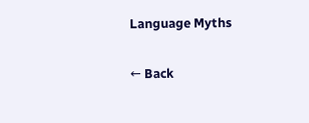Language Myths

← Back